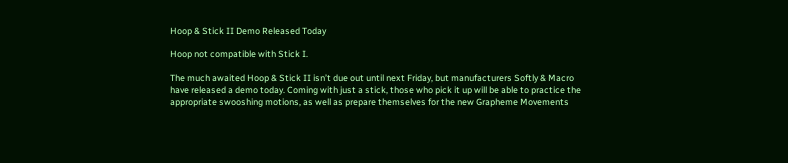Hoop & Stick II Demo Released Today

Hoop not compatible with Stick I.

The much awaited Hoop & Stick II isn’t due out until next Friday, but manufacturers Softly & Macro have released a demo today. Coming with just a stick, those who pick it up will be able to practice the appropriate swooshing motions, as well as prepare themselves for the new Grapheme Movements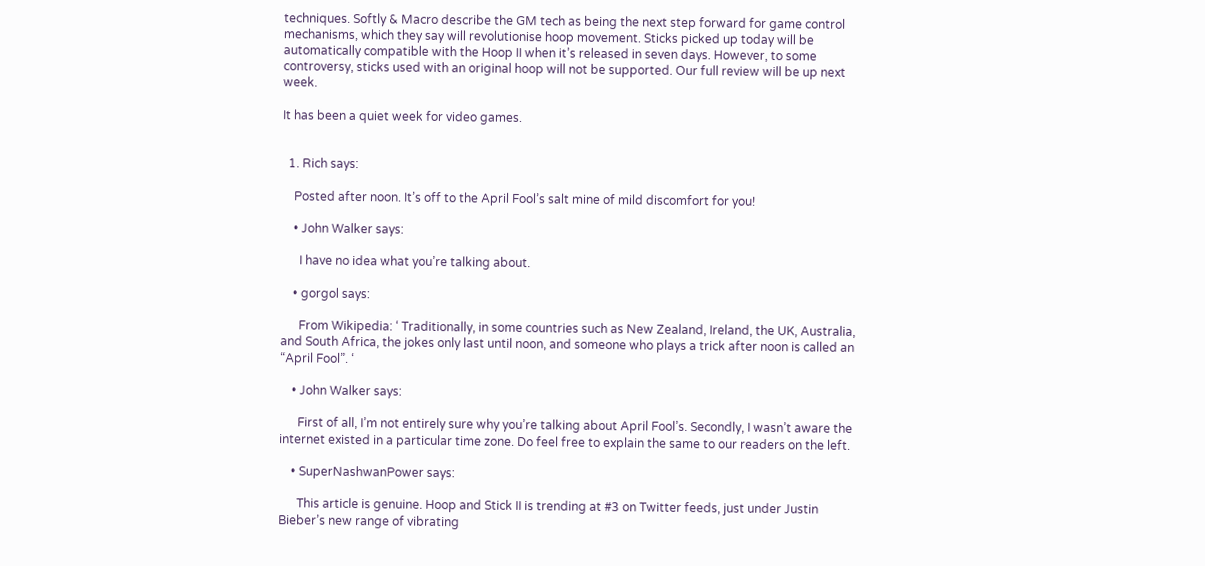techniques. Softly & Macro describe the GM tech as being the next step forward for game control mechanisms, which they say will revolutionise hoop movement. Sticks picked up today will be automatically compatible with the Hoop II when it’s released in seven days. However, to some controversy, sticks used with an original hoop will not be supported. Our full review will be up next week.

It has been a quiet week for video games.


  1. Rich says:

    Posted after noon. It’s off to the April Fool’s salt mine of mild discomfort for you!

    • John Walker says:

      I have no idea what you’re talking about.

    • gorgol says:

      From Wikipedia: ‘ Traditionally, in some countries such as New Zealand, Ireland, the UK, Australia, and South Africa, the jokes only last until noon, and someone who plays a trick after noon is called an “April Fool”. ‘

    • John Walker says:

      First of all, I’m not entirely sure why you’re talking about April Fool’s. Secondly, I wasn’t aware the internet existed in a particular time zone. Do feel free to explain the same to our readers on the left.

    • SuperNashwanPower says:

      This article is genuine. Hoop and Stick II is trending at #3 on Twitter feeds, just under Justin Bieber’s new range of vibrating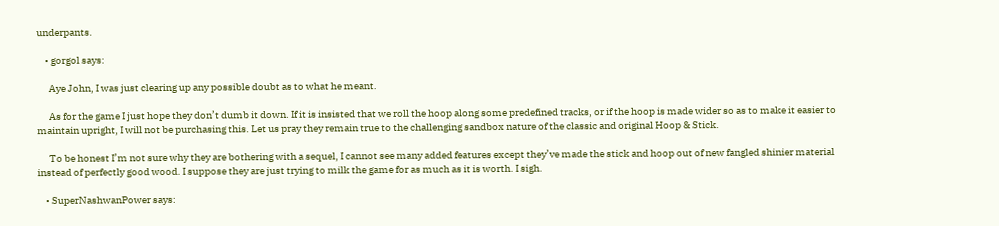underpants.

    • gorgol says:

      Aye John, I was just clearing up any possible doubt as to what he meant.

      As for the game I just hope they don’t dumb it down. If it is insisted that we roll the hoop along some predefined tracks, or if the hoop is made wider so as to make it easier to maintain upright, I will not be purchasing this. Let us pray they remain true to the challenging sandbox nature of the classic and original Hoop & Stick.

      To be honest I’m not sure why they are bothering with a sequel, I cannot see many added features except they’ve made the stick and hoop out of new fangled shinier material instead of perfectly good wood. I suppose they are just trying to milk the game for as much as it is worth. I sigh.

    • SuperNashwanPower says: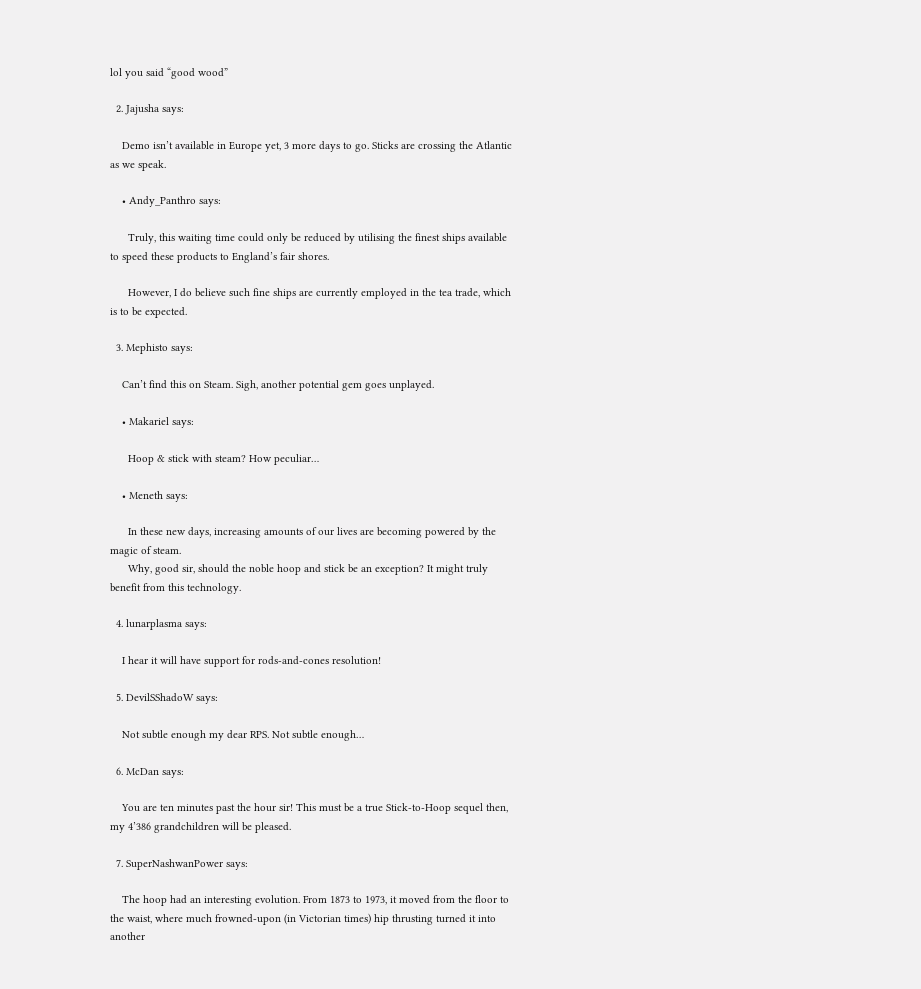lol you said “good wood”

  2. Jajusha says:

    Demo isn’t available in Europe yet, 3 more days to go. Sticks are crossing the Atlantic as we speak.

    • Andy_Panthro says:

      Truly, this waiting time could only be reduced by utilising the finest ships available to speed these products to England’s fair shores.

      However, I do believe such fine ships are currently employed in the tea trade, which is to be expected.

  3. Mephisto says:

    Can’t find this on Steam. Sigh, another potential gem goes unplayed.

    • Makariel says:

      Hoop & stick with steam? How peculiar…

    • Meneth says:

      In these new days, increasing amounts of our lives are becoming powered by the magic of steam.
      Why, good sir, should the noble hoop and stick be an exception? It might truly benefit from this technology.

  4. lunarplasma says:

    I hear it will have support for rods-and-cones resolution!

  5. DevilSShadoW says:

    Not subtle enough my dear RPS. Not subtle enough…

  6. McDan says:

    You are ten minutes past the hour sir! This must be a true Stick-to-Hoop sequel then, my 4’386 grandchildren will be pleased.

  7. SuperNashwanPower says:

    The hoop had an interesting evolution. From 1873 to 1973, it moved from the floor to the waist, where much frowned-upon (in Victorian times) hip thrusting turned it into another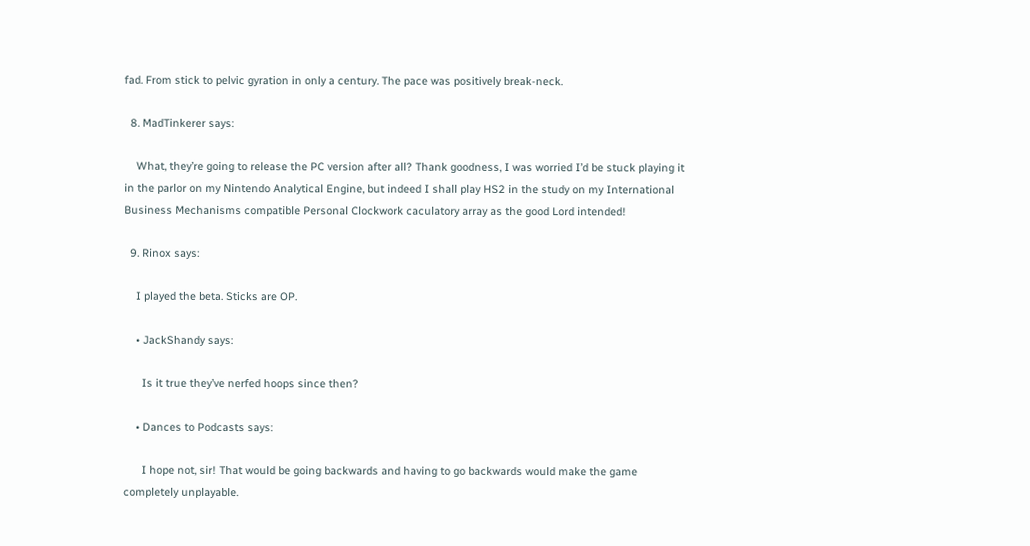fad. From stick to pelvic gyration in only a century. The pace was positively break-neck.

  8. MadTinkerer says:

    What, they’re going to release the PC version after all? Thank goodness, I was worried I’d be stuck playing it in the parlor on my Nintendo Analytical Engine, but indeed I shall play HS2 in the study on my International Business Mechanisms compatible Personal Clockwork caculatory array as the good Lord intended!

  9. Rinox says:

    I played the beta. Sticks are OP.

    • JackShandy says:

      Is it true they’ve nerfed hoops since then?

    • Dances to Podcasts says:

      I hope not, sir! That would be going backwards and having to go backwards would make the game completely unplayable.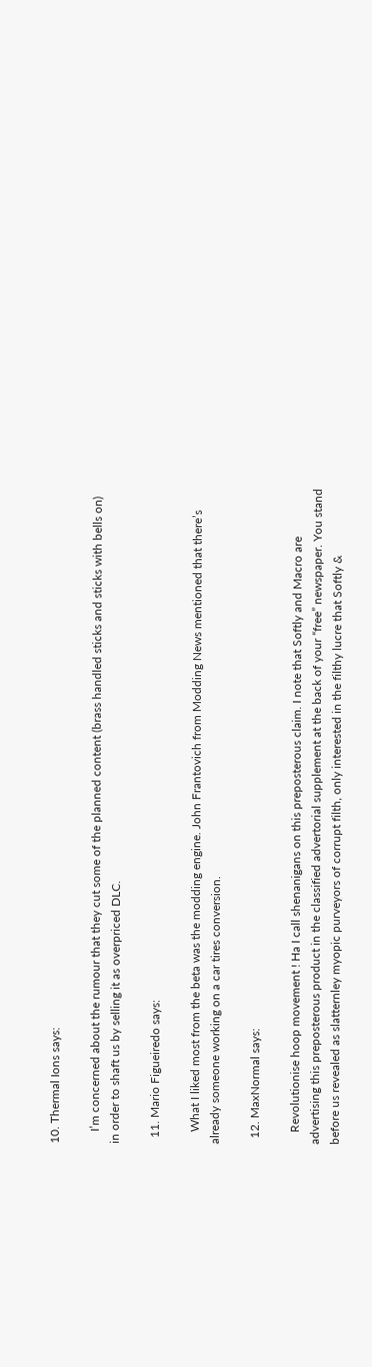10. Thermal Ions says:

    I’m concerned about the rumour that they cut some of the planned content (brass handled sticks and sticks with bells on) in order to shaft us by selling it as overpriced DLC.

  11. Mario Figueiredo says:

    What I liked most from the beta was the modding engine. John Frantovich from Modding News mentioned that there’s already someone working on a car tires conversion.

  12. MaxNormal says:

    Revolutionise hoop movement ! Ha I call shenanigans on this preposterous claim. I note that Softly and Macro are advertising this preposterous product in the classified advertorial supplement at the back of your “free” newspaper. You stand before us revealed as slatternley myopic purveyors of corrupt filth, only interested in the filthy lucre that Softly &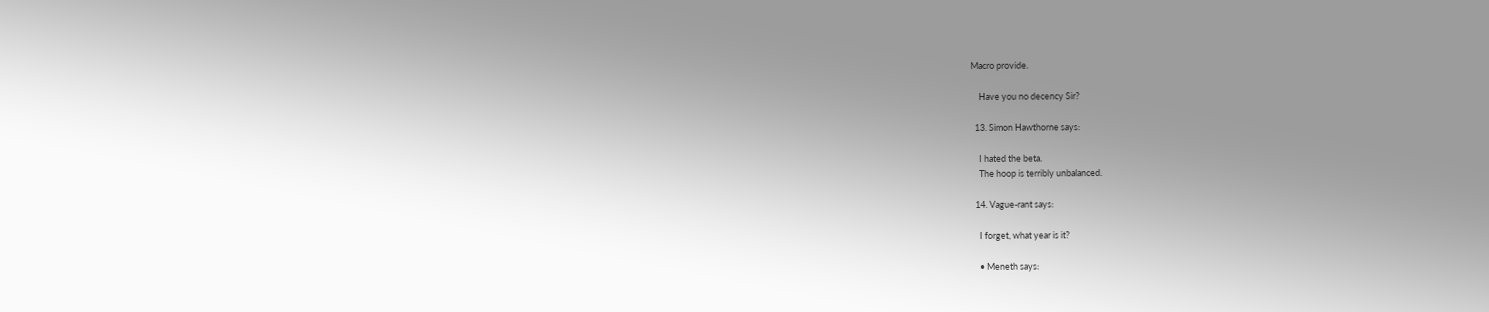Macro provide.

    Have you no decency Sir?

  13. Simon Hawthorne says:

    I hated the beta.
    The hoop is terribly unbalanced.

  14. Vague-rant says:

    I forget, what year is it?

    • Meneth says: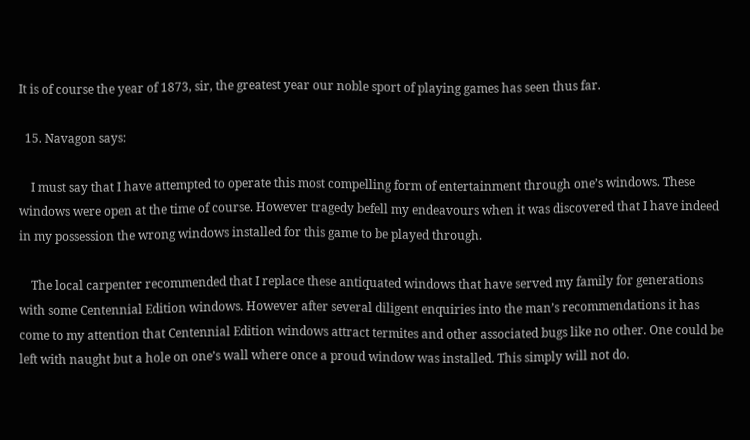It is of course the year of 1873, sir, the greatest year our noble sport of playing games has seen thus far.

  15. Navagon says:

    I must say that I have attempted to operate this most compelling form of entertainment through one’s windows. These windows were open at the time of course. However tragedy befell my endeavours when it was discovered that I have indeed in my possession the wrong windows installed for this game to be played through.

    The local carpenter recommended that I replace these antiquated windows that have served my family for generations with some Centennial Edition windows. However after several diligent enquiries into the man’s recommendations it has come to my attention that Centennial Edition windows attract termites and other associated bugs like no other. One could be left with naught but a hole on one’s wall where once a proud window was installed. This simply will not do.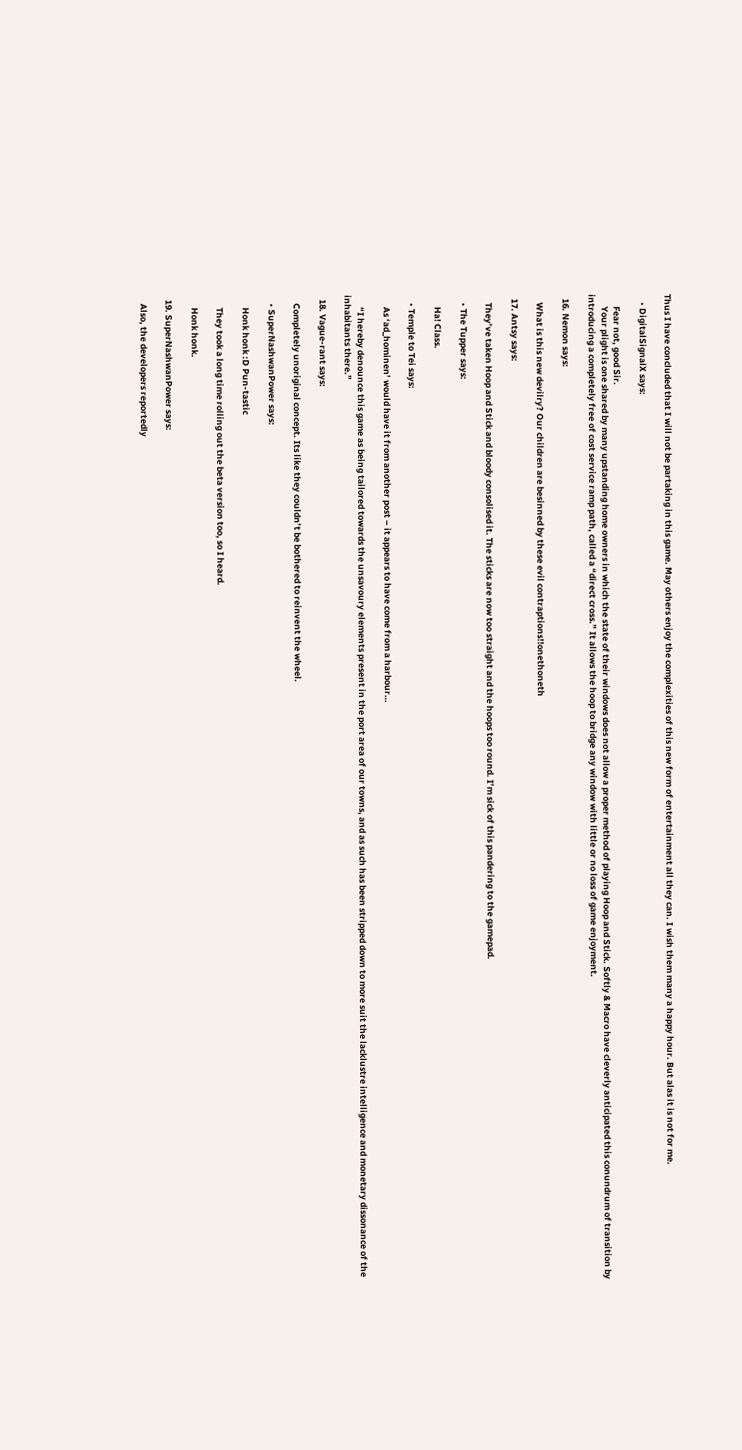Thus I have concluded that I will not be partaking in this game. May others enjoy the complexities of this new form of entertainment all they can. I wish them many a happy hour. But alas it is not for me.

    • DigitalSignalX says:

      Fear not, good Sir.
      Your plight is one shared by many upstanding home owners in which the state of their windows does not allow a proper method of playing Hoop and Stick. Softly & Macro have cleverly anticipated this conundrum of transition by introducing a completely free of cost service ramp path, called a “direct cross.” It allows the hoop to bridge any window with little or no loss of game enjoyment.

  16. Nemon says:

    What is this new devilry? Our children are besinned by these evil contraptions!!onethoneth

  17. Antsy says:

    They’ve taken Hoop and Stick and bloody consolised it. The sticks are now too straight and the hoops too round. I’m sick of this pandering to the gamepad.

    • The Tupper says:

      Ha! Class.

    • Temple to Tei says:

      As ‘ad_hominen’ would have it from another post – it appears to have come from a harbour…

      “I hereby denounce this game as being tailored towards the unsavoury elements present in the port area of our towns, and as such has been stripped down to more suit the lacklustre intelligence and monetary dissonance of the inhabitants there.”

  18. Vague-rant says:

    Completely unoriginal concept. Its like they couldn’t be bothered to reinvent the wheel.

    • SuperNashwanPower says:

      Honk honk :D Pun-tastic

      They took a long time rolling out the beta version too, so I heard.

      Honk honk.

  19. SuperNashwanPower says:

    Also, the developers reportedly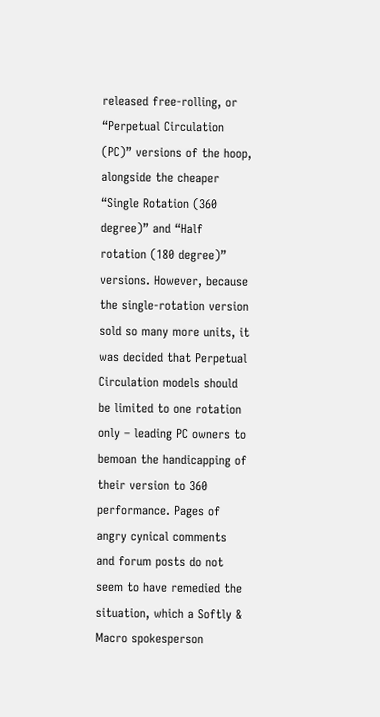released free-rolling, or “Perpetual Circulation (PC)” versions of the hoop, alongside the cheaper “Single Rotation (360 degree)” and “Half rotation (180 degree)” versions. However, because the single-rotation version sold so many more units, it was decided that Perpetual Circulation models should be limited to one rotation only – leading PC owners to bemoan the handicapping of their version to 360 performance. Pages of angry cynical comments and forum posts do not seem to have remedied the situation, which a Softly & Macro spokesperson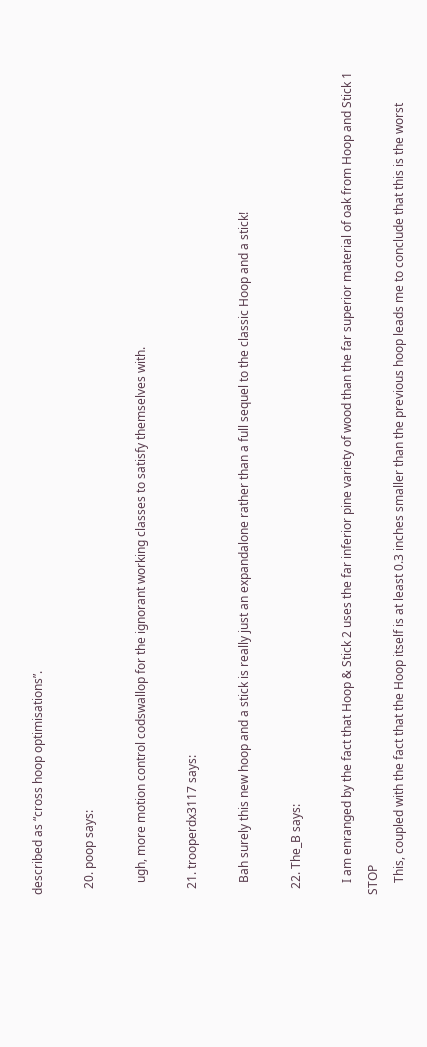described as “cross hoop optimisations”.

  20. poop says:

    ugh, more motion control codswallop for the ignorant working classes to satisfy themselves with.

  21. trooperdx3117 says:

    Bah surely this new hoop and a stick is really just an expandalone rather than a full sequel to the classic Hoop and a stick!

  22. The_B says:

    I am enranged by the fact that Hoop & Stick 2 uses the far inferior pine variety of wood than the far superior material of oak from Hoop and Stick 1 STOP
    This, coupled with the fact that the Hoop itself is at least 0.3 inches smaller than the previous hoop leads me to conclude that this is the worst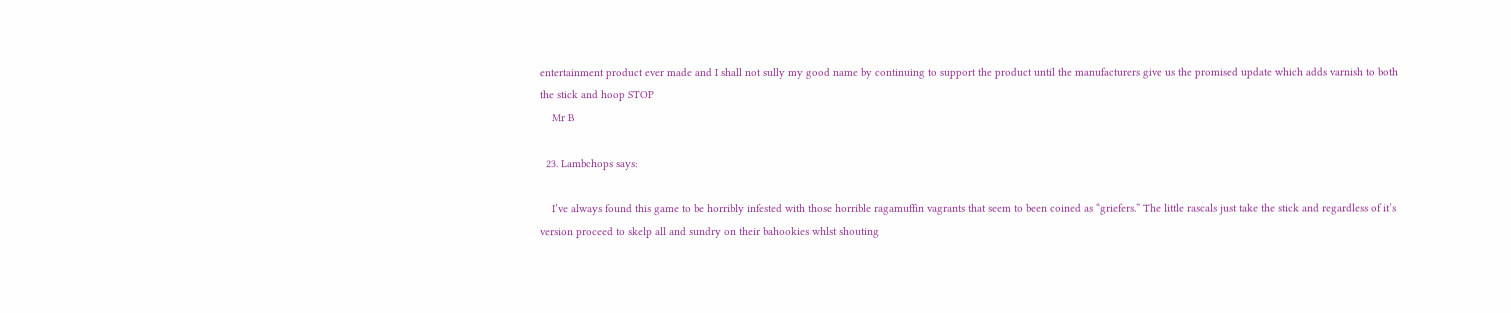entertainment product ever made and I shall not sully my good name by continuing to support the product until the manufacturers give us the promised update which adds varnish to both the stick and hoop STOP
    Mr B

  23. Lambchops says:

    I’ve always found this game to be horribly infested with those horrible ragamuffin vagrants that seem to been coined as “griefers.” The little rascals just take the stick and regardless of it’s version proceed to skelp all and sundry on their bahookies whlst shouting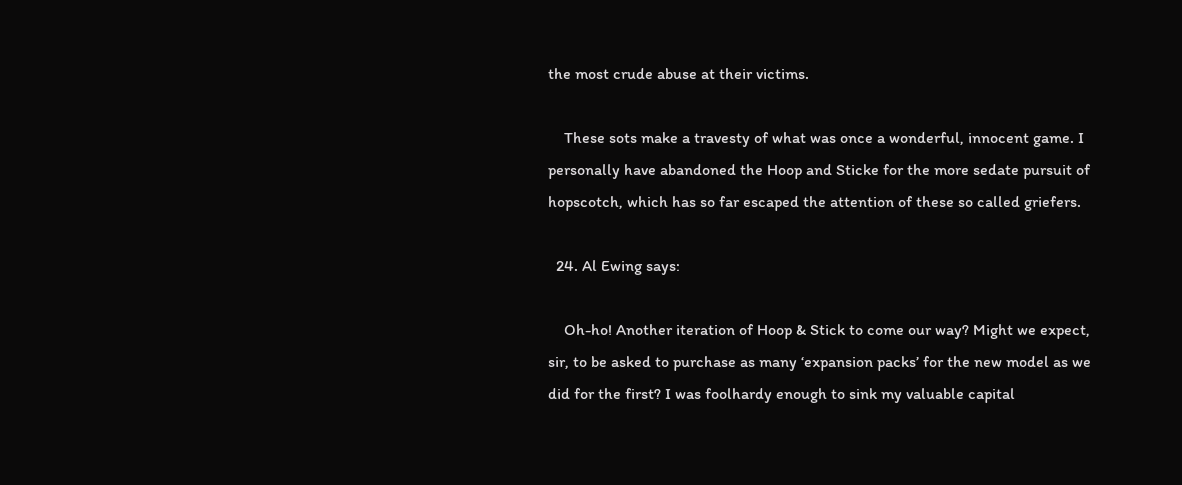the most crude abuse at their victims.

    These sots make a travesty of what was once a wonderful, innocent game. I personally have abandoned the Hoop and Sticke for the more sedate pursuit of hopscotch, which has so far escaped the attention of these so called griefers.

  24. Al Ewing says:

    Oh-ho! Another iteration of Hoop & Stick to come our way? Might we expect, sir, to be asked to purchase as many ‘expansion packs’ for the new model as we did for the first? I was foolhardy enough to sink my valuable capital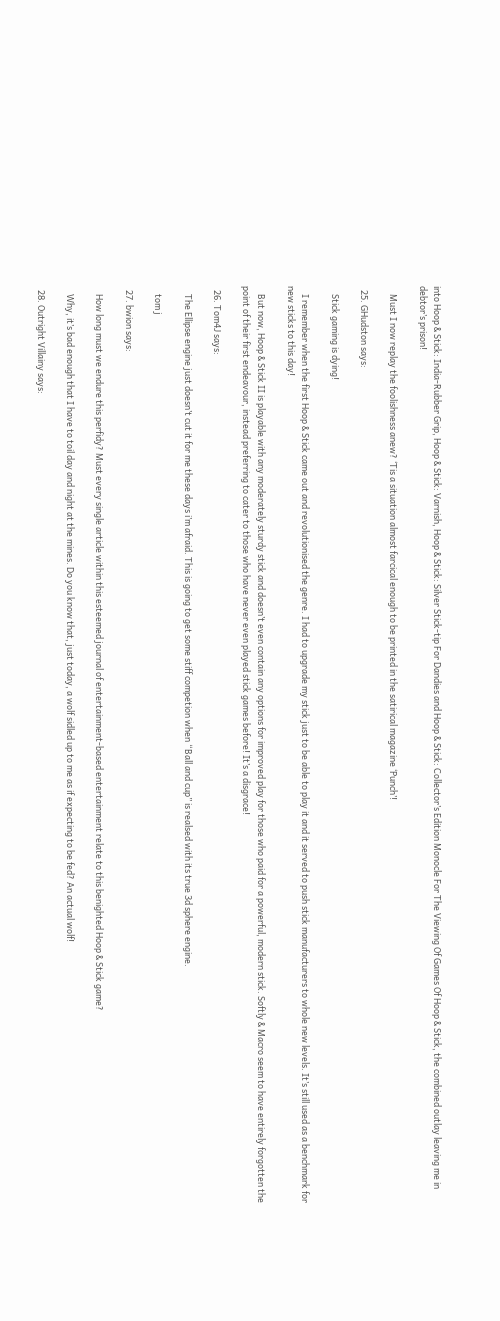into Hoop & Stick: India-Rubber Grip, Hoop & Stick: Varnish, Hoop & Stick: Silver Stick-tip For Dandies and Hoop & Stick: Collector’s Edition Monocle For The Viewing Of Games Of Hoop & Stick, the combined outlay leaving me in debtor’s prison!

    Must I now replay the foolishness anew? ‘Tis a situation almost farcical enough to be printed in the satirical magazine ‘Punch’!

  25. GHudston says:

    Stick gaming is dying!

    I remember when the first Hoop & Stick came out and revolutionised the genre. I had to upgrade my stick just to be able to play it and it served to push stick manufacturers to whole new levels. It’s still used as a benchmark for new sticks to this day!

    But now, Hoop & Stick II is playable with any moderately sturdy stick and doesn’t even contain any options for improved play for those who paid for a powerful, modern stick. Softly & Macro seem to have entirely forgotten the point of their first endeavour, instead preferring to cater to those who have never even played stick games before! It’s a disgrace!

  26. Tom4J says:

    The Ellipse engine just doesn’t cut it for me these days i’m afraid. This is going to get some stiff competion when “Ball and cup” is realsed with its true 3d sphere engine.

    tom j

  27. bwion says:

    How long must we endure this perfidy? Must every single article within this esteemed journal of entertainment-based entertainment relate to this benighted Hoop & Stick game?

    Why, it’s bad enough that I have to toil day and night at the mines. Do you know that, just today, a wolf sidled up to me as if expecting to be fed? An actual wolf!

  28. Outright Villainy says: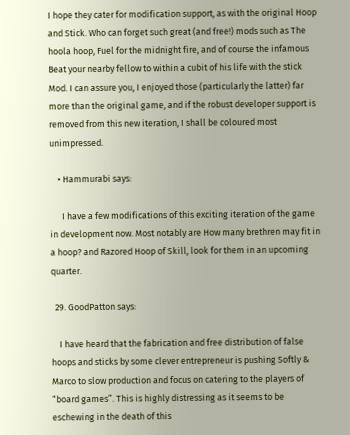I hope they cater for modification support, as with the original Hoop and Stick. Who can forget such great (and free!) mods such as The hoola hoop, Fuel for the midnight fire, and of course the infamous Beat your nearby fellow to within a cubit of his life with the stick Mod. I can assure you, I enjoyed those (particularly the latter) far more than the original game, and if the robust developer support is removed from this new iteration, I shall be coloured most unimpressed.

    • Hammurabi says:

      I have a few modifications of this exciting iteration of the game in development now. Most notably are How many brethren may fit in a hoop? and Razored Hoop of Skill, look for them in an upcoming quarter.

  29. GoodPatton says:

    I have heard that the fabrication and free distribution of false hoops and sticks by some clever entrepreneur is pushing Softly & Marco to slow production and focus on catering to the players of “board games”. This is highly distressing as it seems to be eschewing in the death of this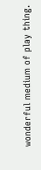wonderful medium of play thing.